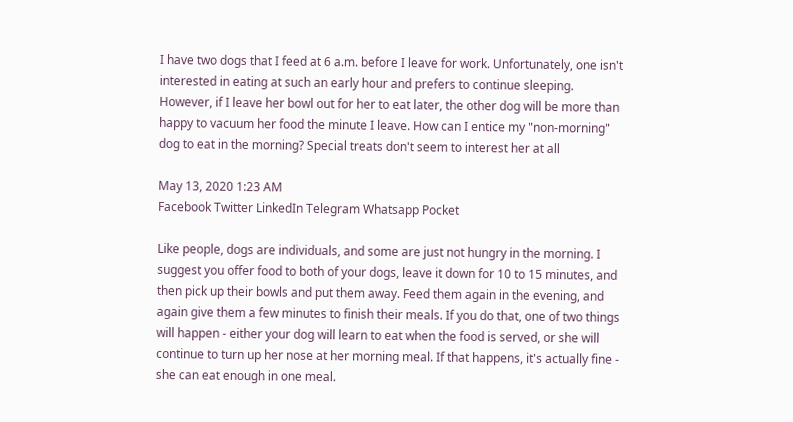I have two dogs that I feed at 6 a.m. before I leave for work. Unfortunately, one isn't interested in eating at such an early hour and prefers to continue sleeping. However, if I leave her bowl out for her to eat later, the other dog will be more than happy to vacuum her food the minute I leave. How can I entice my "non-morning" dog to eat in the morning? Special treats don't seem to interest her at all

May 13, 2020 1:23 AM
Facebook Twitter LinkedIn Telegram Whatsapp Pocket

Like people, dogs are individuals, and some are just not hungry in the morning. I suggest you offer food to both of your dogs, leave it down for 10 to 15 minutes, and then pick up their bowls and put them away. Feed them again in the evening, and again give them a few minutes to finish their meals. If you do that, one of two things will happen - either your dog will learn to eat when the food is served, or she will continue to turn up her nose at her morning meal. If that happens, it's actually fine - she can eat enough in one meal.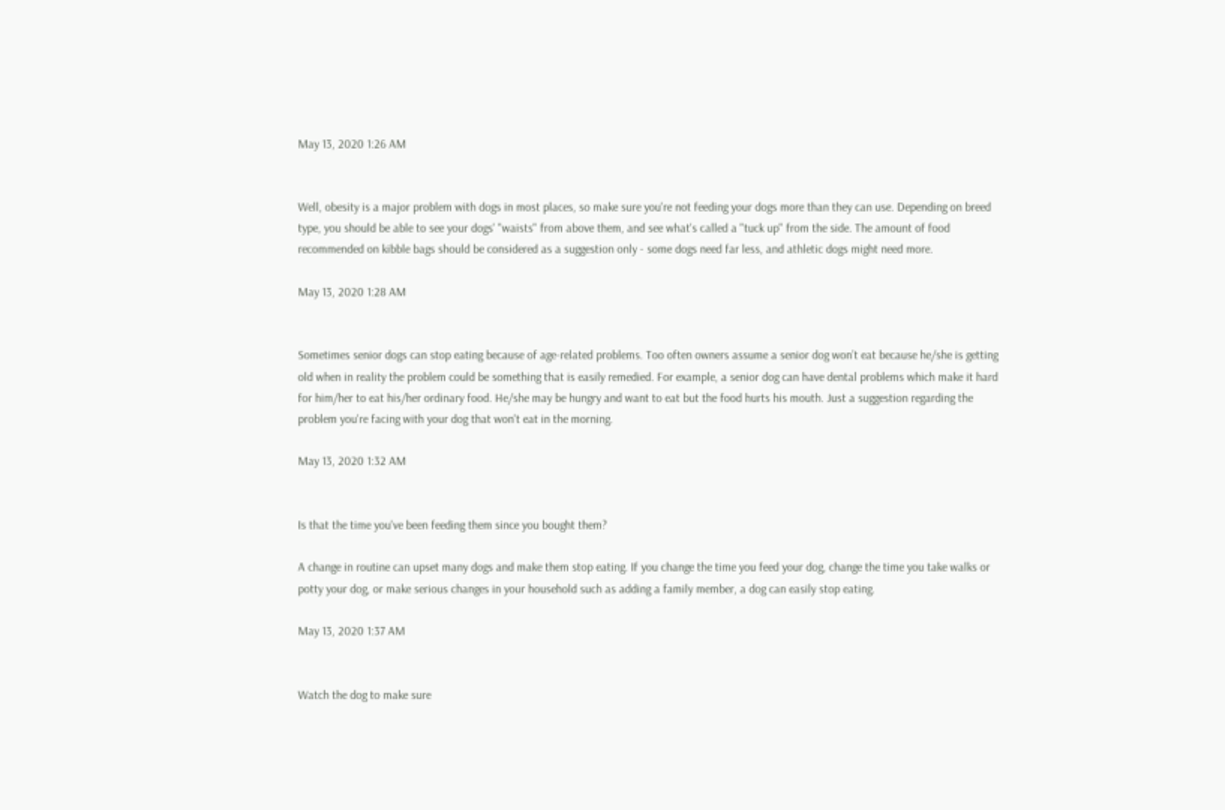May 13, 2020 1:26 AM


Well, obesity is a major problem with dogs in most places, so make sure you're not feeding your dogs more than they can use. Depending on breed type, you should be able to see your dogs' "waists" from above them, and see what's called a "tuck up" from the side. The amount of food recommended on kibble bags should be considered as a suggestion only - some dogs need far less, and athletic dogs might need more.

May 13, 2020 1:28 AM


Sometimes senior dogs can stop eating because of age-related problems. Too often owners assume a senior dog won’t eat because he/she is getting old when in reality the problem could be something that is easily remedied. For example, a senior dog can have dental problems which make it hard for him/her to eat his/her ordinary food. He/she may be hungry and want to eat but the food hurts his mouth. Just a suggestion regarding the problem you're facing with your dog that won't eat in the morning.

May 13, 2020 1:32 AM


Is that the time you've been feeding them since you bought them?

A change in routine can upset many dogs and make them stop eating. If you change the time you feed your dog, change the time you take walks or potty your dog, or make serious changes in your household such as adding a family member, a dog can easily stop eating.

May 13, 2020 1:37 AM


Watch the dog to make sure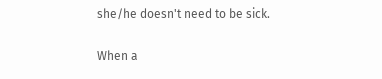she/he doesn't need to be sick.

When a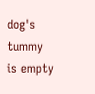dog's tummy is empty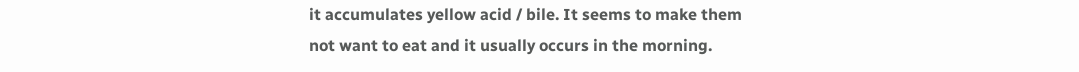it accumulates yellow acid / bile. It seems to make them not want to eat and it usually occurs in the morning.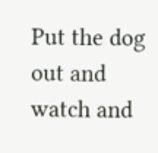Put the dog out and watch and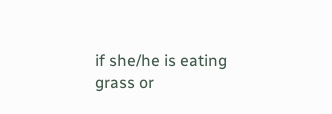if she/he is eating grass or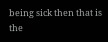being sick then that is the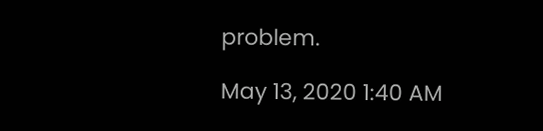problem.

May 13, 2020 1:40 AM